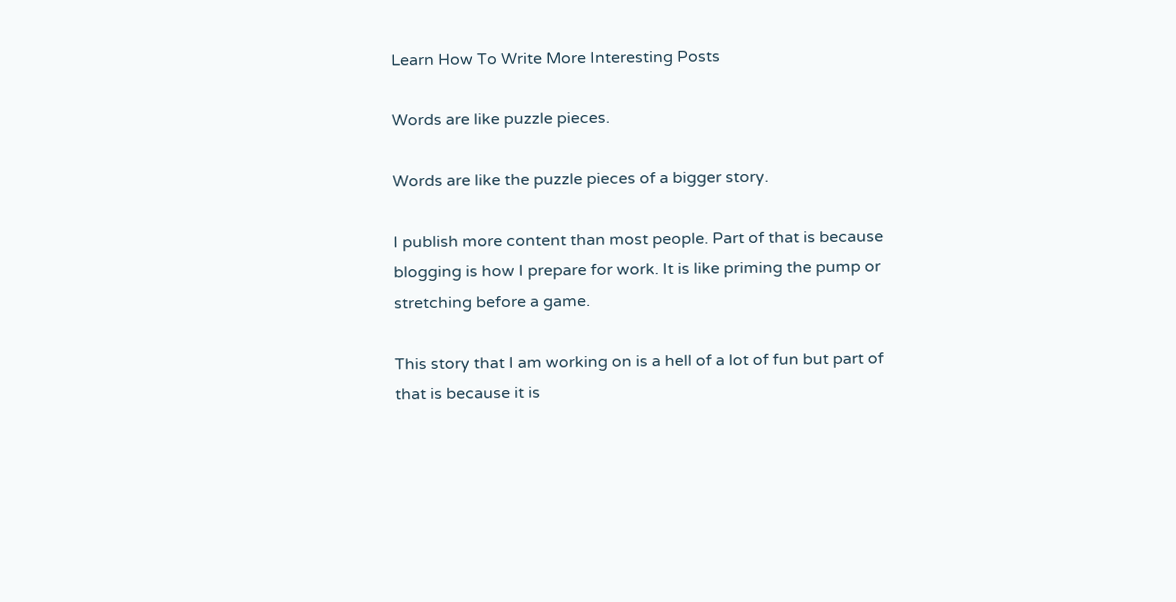Learn How To Write More Interesting Posts

Words are like puzzle pieces.

Words are like the puzzle pieces of a bigger story.

I publish more content than most people. Part of that is because blogging is how I prepare for work. It is like priming the pump or stretching before a game.

This story that I am working on is a hell of a lot of fun but part of that is because it is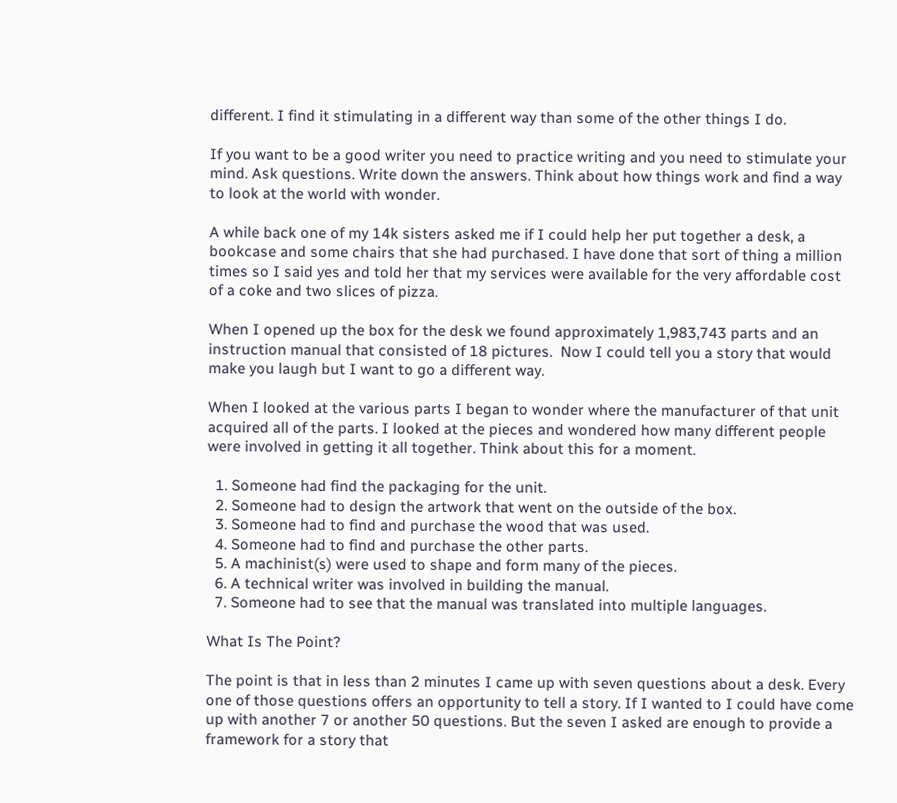different. I find it stimulating in a different way than some of the other things I do.

If you want to be a good writer you need to practice writing and you need to stimulate your mind. Ask questions. Write down the answers. Think about how things work and find a way to look at the world with wonder.

A while back one of my 14k sisters asked me if I could help her put together a desk, a bookcase and some chairs that she had purchased. I have done that sort of thing a million times so I said yes and told her that my services were available for the very affordable cost of a coke and two slices of pizza.

When I opened up the box for the desk we found approximately 1,983,743 parts and an instruction manual that consisted of 18 pictures.  Now I could tell you a story that would make you laugh but I want to go a different way.

When I looked at the various parts I began to wonder where the manufacturer of that unit acquired all of the parts. I looked at the pieces and wondered how many different people were involved in getting it all together. Think about this for a moment.

  1. Someone had find the packaging for the unit.
  2. Someone had to design the artwork that went on the outside of the box.
  3. Someone had to find and purchase the wood that was used.
  4. Someone had to find and purchase the other parts.
  5. A machinist(s) were used to shape and form many of the pieces.
  6. A technical writer was involved in building the manual.
  7. Someone had to see that the manual was translated into multiple languages.

What Is The Point?

The point is that in less than 2 minutes I came up with seven questions about a desk. Every one of those questions offers an opportunity to tell a story. If I wanted to I could have come up with another 7 or another 50 questions. But the seven I asked are enough to provide a framework for a story that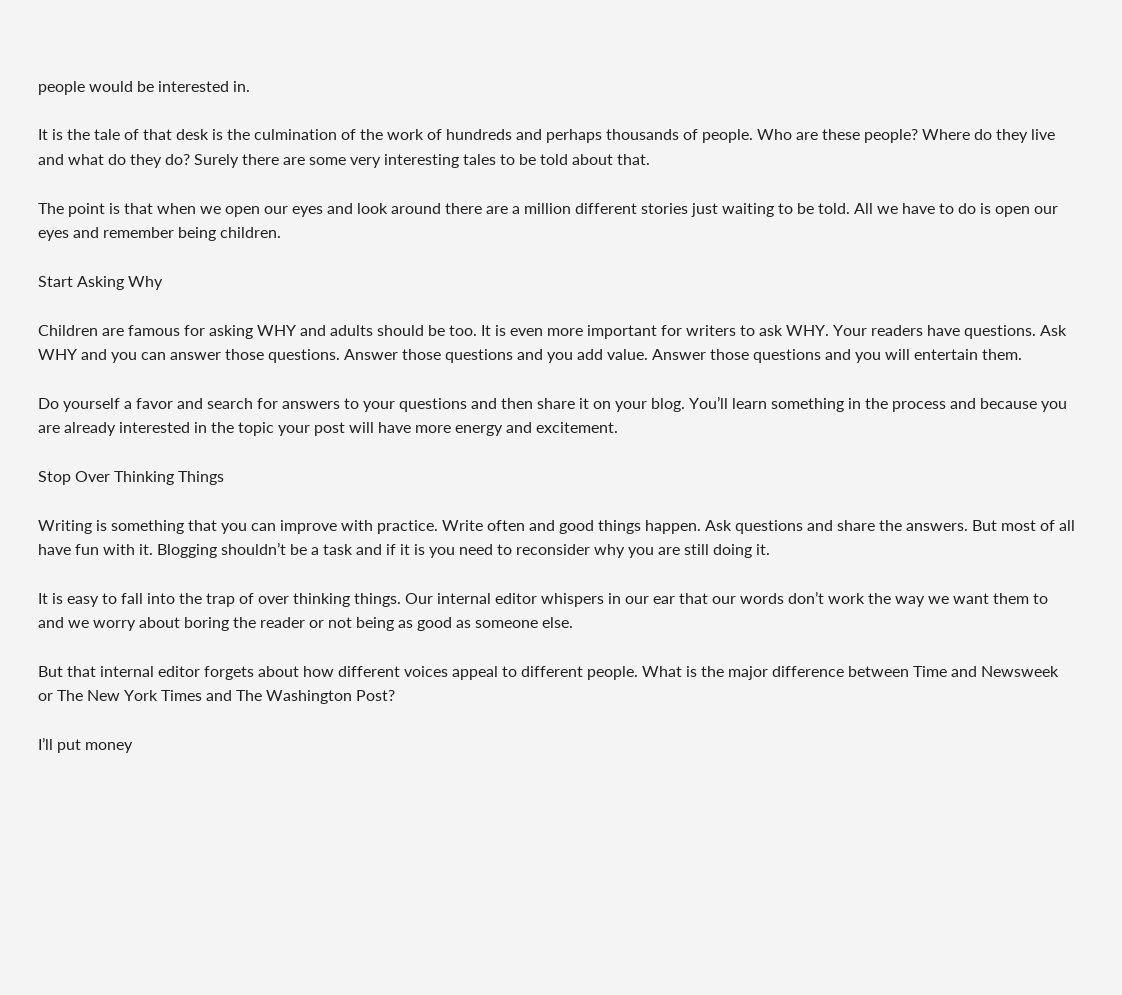people would be interested in.

It is the tale of that desk is the culmination of the work of hundreds and perhaps thousands of people. Who are these people? Where do they live and what do they do? Surely there are some very interesting tales to be told about that.

The point is that when we open our eyes and look around there are a million different stories just waiting to be told. All we have to do is open our eyes and remember being children.

Start Asking Why

Children are famous for asking WHY and adults should be too. It is even more important for writers to ask WHY. Your readers have questions. Ask WHY and you can answer those questions. Answer those questions and you add value. Answer those questions and you will entertain them.

Do yourself a favor and search for answers to your questions and then share it on your blog. You’ll learn something in the process and because you are already interested in the topic your post will have more energy and excitement.

Stop Over Thinking Things

Writing is something that you can improve with practice. Write often and good things happen. Ask questions and share the answers. But most of all have fun with it. Blogging shouldn’t be a task and if it is you need to reconsider why you are still doing it.

It is easy to fall into the trap of over thinking things. Our internal editor whispers in our ear that our words don’t work the way we want them to and we worry about boring the reader or not being as good as someone else.

But that internal editor forgets about how different voices appeal to different people. What is the major difference between Time and Newsweek or The New York Times and The Washington Post?

I’ll put money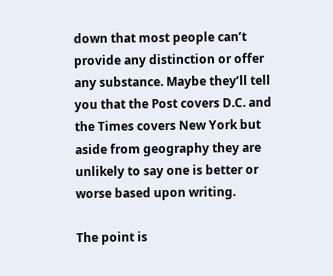down that most people can’t provide any distinction or offer any substance. Maybe they’ll tell you that the Post covers D.C. and the Times covers New York but aside from geography they are unlikely to say one is better or worse based upon writing.

The point is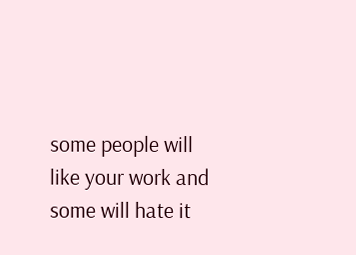some people will like your work and some will hate it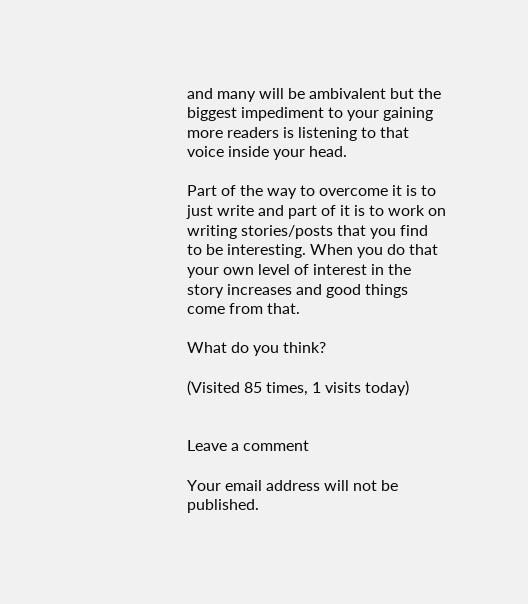and many will be ambivalent but the biggest impediment to your gaining more readers is listening to that voice inside your head.

Part of the way to overcome it is to just write and part of it is to work on writing stories/posts that you find to be interesting. When you do that your own level of interest in the story increases and good things come from that.

What do you think?

(Visited 85 times, 1 visits today)


Leave a comment

Your email address will not be published.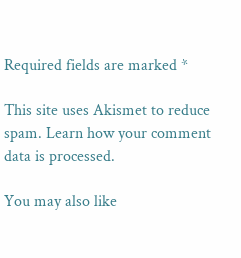Required fields are marked *

This site uses Akismet to reduce spam. Learn how your comment data is processed.

You may also like